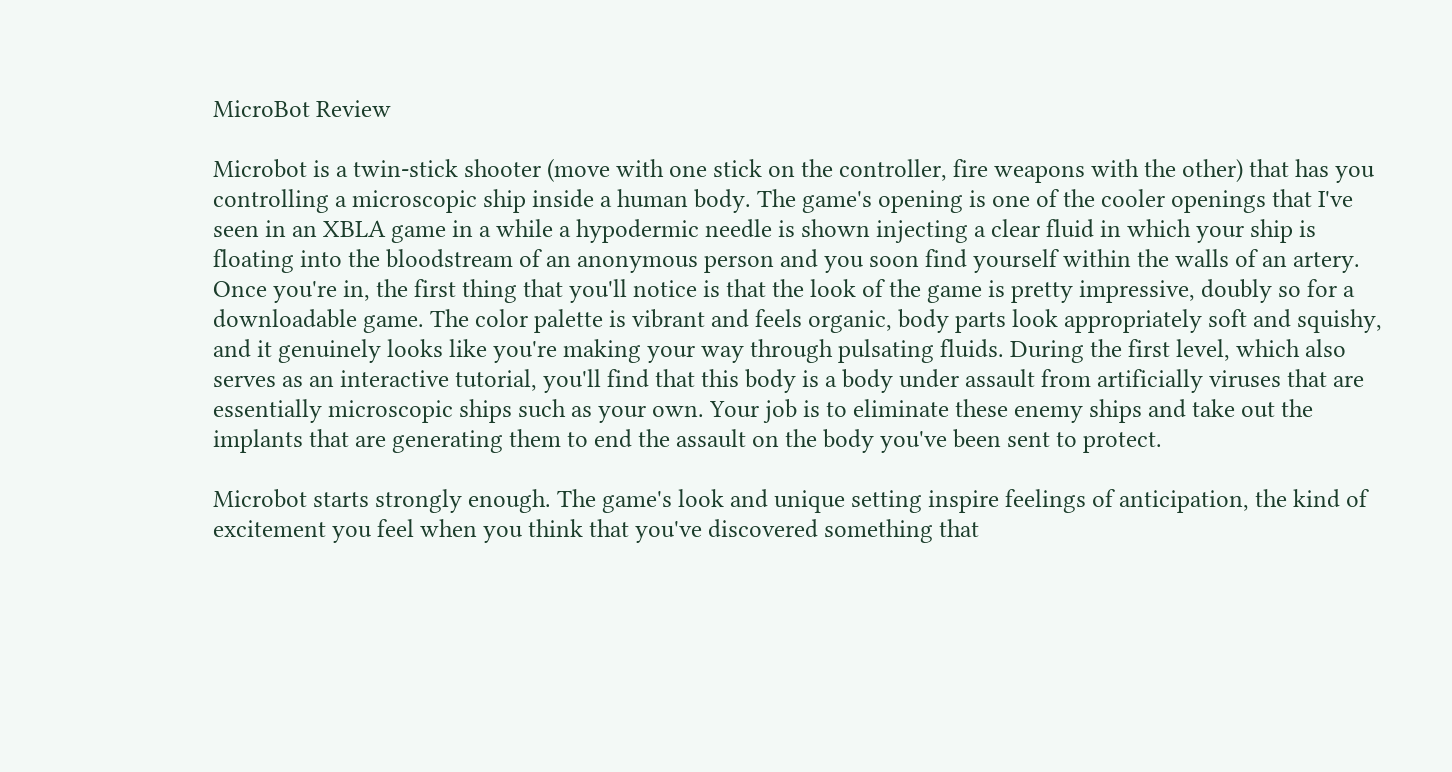MicroBot Review

Microbot is a twin-stick shooter (move with one stick on the controller, fire weapons with the other) that has you controlling a microscopic ship inside a human body. The game's opening is one of the cooler openings that I've seen in an XBLA game in a while a hypodermic needle is shown injecting a clear fluid in which your ship is floating into the bloodstream of an anonymous person and you soon find yourself within the walls of an artery. Once you're in, the first thing that you'll notice is that the look of the game is pretty impressive, doubly so for a downloadable game. The color palette is vibrant and feels organic, body parts look appropriately soft and squishy, and it genuinely looks like you're making your way through pulsating fluids. During the first level, which also serves as an interactive tutorial, you'll find that this body is a body under assault from artificially viruses that are essentially microscopic ships such as your own. Your job is to eliminate these enemy ships and take out the implants that are generating them to end the assault on the body you've been sent to protect.

Microbot starts strongly enough. The game's look and unique setting inspire feelings of anticipation, the kind of excitement you feel when you think that you've discovered something that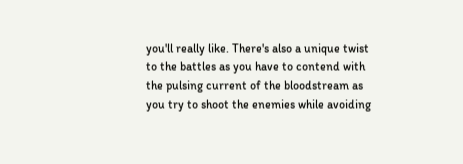you'll really like. There's also a unique twist to the battles as you have to contend with the pulsing current of the bloodstream as you try to shoot the enemies while avoiding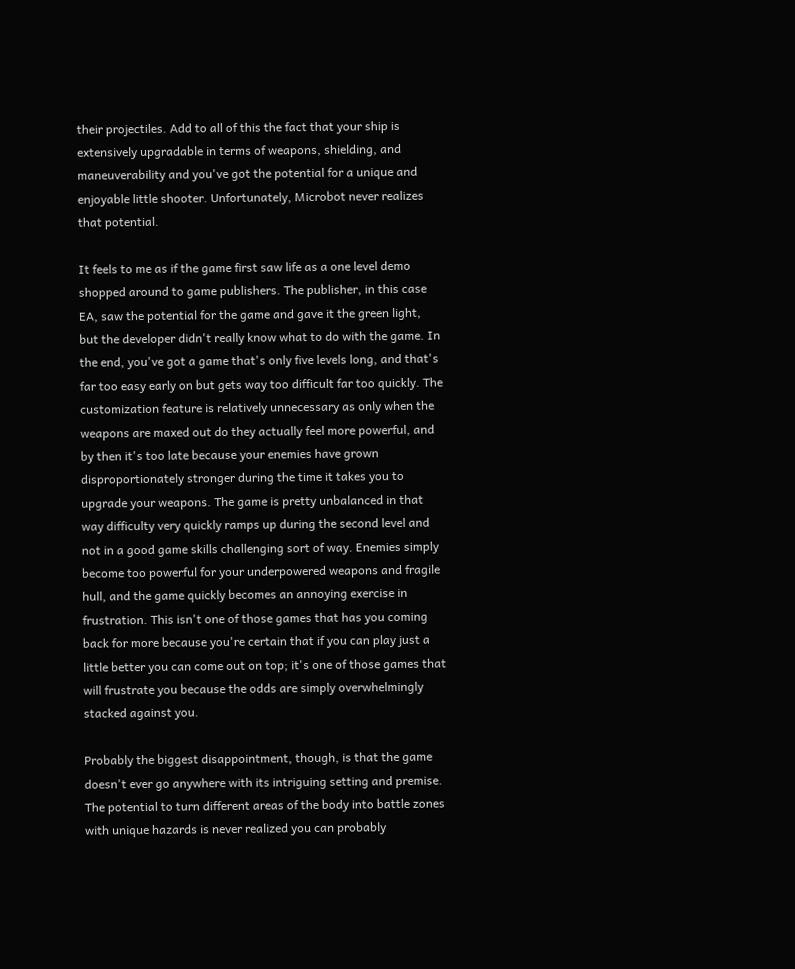their projectiles. Add to all of this the fact that your ship is extensively upgradable in terms of weapons, shielding, and maneuverability and you've got the potential for a unique and enjoyable little shooter. Unfortunately, Microbot never realizes that potential.

It feels to me as if the game first saw life as a one level demo shopped around to game publishers. The publisher, in this case EA, saw the potential for the game and gave it the green light, but the developer didn't really know what to do with the game. In the end, you've got a game that's only five levels long, and that's far too easy early on but gets way too difficult far too quickly. The customization feature is relatively unnecessary as only when the weapons are maxed out do they actually feel more powerful, and by then it's too late because your enemies have grown disproportionately stronger during the time it takes you to upgrade your weapons. The game is pretty unbalanced in that way difficulty very quickly ramps up during the second level and not in a good game skills challenging sort of way. Enemies simply become too powerful for your underpowered weapons and fragile hull, and the game quickly becomes an annoying exercise in frustration. This isn't one of those games that has you coming back for more because you're certain that if you can play just a little better you can come out on top; it's one of those games that will frustrate you because the odds are simply overwhelmingly stacked against you.

Probably the biggest disappointment, though, is that the game doesn't ever go anywhere with its intriguing setting and premise. The potential to turn different areas of the body into battle zones with unique hazards is never realized you can probably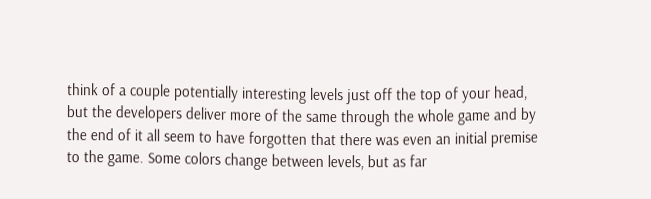think of a couple potentially interesting levels just off the top of your head, but the developers deliver more of the same through the whole game and by the end of it all seem to have forgotten that there was even an initial premise to the game. Some colors change between levels, but as far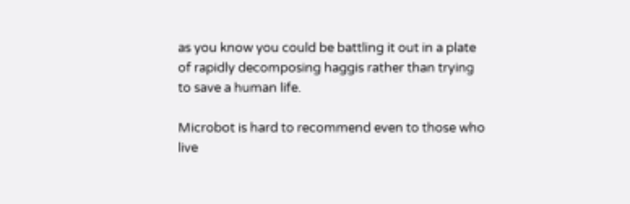as you know you could be battling it out in a plate of rapidly decomposing haggis rather than trying to save a human life.

Microbot is hard to recommend even to those who live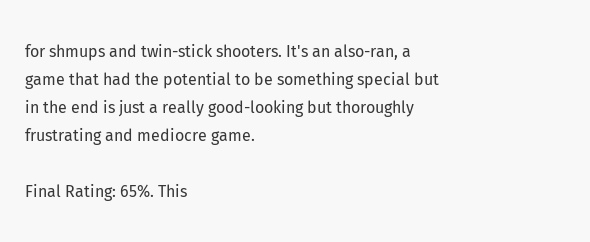for shmups and twin-stick shooters. It's an also-ran, a game that had the potential to be something special but in the end is just a really good-looking but thoroughly frustrating and mediocre game.

Final Rating: 65%. This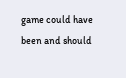game could have been and should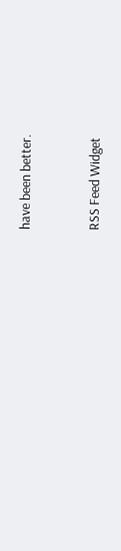have been better.


RSS Feed Widget